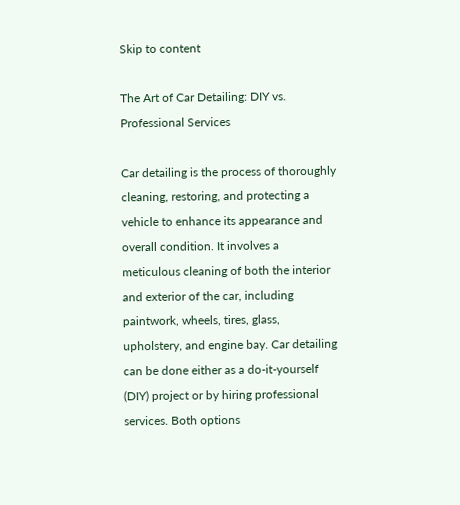Skip to content

The Art of Car Detailing: DIY vs. Professional Services

Car detailing is the process of thoroughly cleaning, restoring, and protecting a vehicle to enhance its appearance and overall condition. It involves a meticulous cleaning of both the interior and exterior of the car, including paintwork, wheels, tires, glass, upholstery, and engine bay. Car detailing can be done either as a do-it-yourself (DIY) project or by hiring professional services. Both options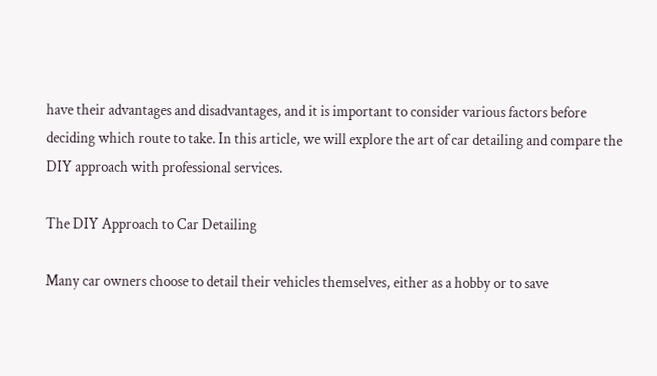have their advantages and disadvantages, and it is important to consider various factors before deciding which route to take. In this article, we will explore the art of car detailing and compare the DIY approach with professional services.

The DIY Approach to Car Detailing

Many car owners choose to detail their vehicles themselves, either as a hobby or to save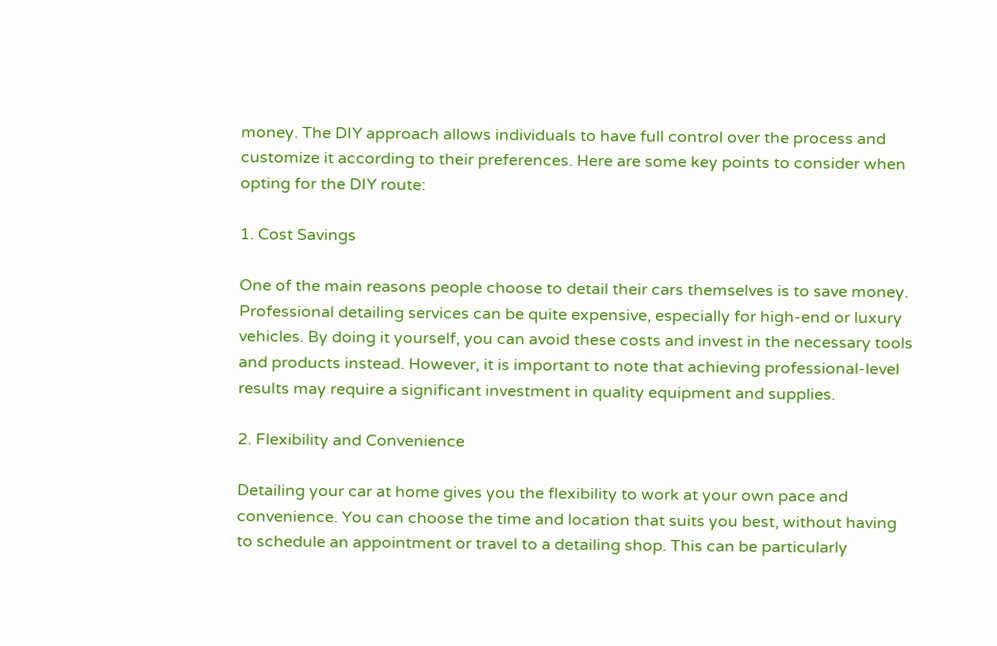money. The DIY approach allows individuals to have full control over the process and customize it according to their preferences. Here are some key points to consider when opting for the DIY route:

1. Cost Savings

One of the main reasons people choose to detail their cars themselves is to save money. Professional detailing services can be quite expensive, especially for high-end or luxury vehicles. By doing it yourself, you can avoid these costs and invest in the necessary tools and products instead. However, it is important to note that achieving professional-level results may require a significant investment in quality equipment and supplies.

2. Flexibility and Convenience

Detailing your car at home gives you the flexibility to work at your own pace and convenience. You can choose the time and location that suits you best, without having to schedule an appointment or travel to a detailing shop. This can be particularly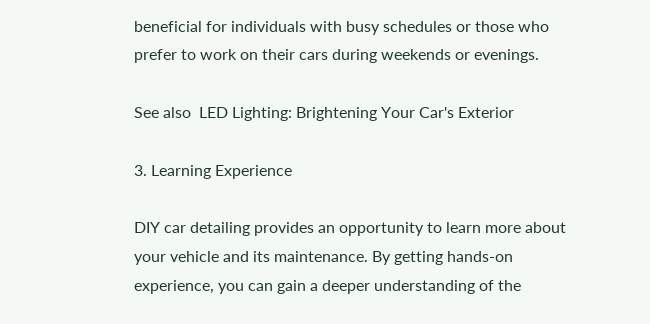beneficial for individuals with busy schedules or those who prefer to work on their cars during weekends or evenings.

See also  LED Lighting: Brightening Your Car's Exterior

3. Learning Experience

DIY car detailing provides an opportunity to learn more about your vehicle and its maintenance. By getting hands-on experience, you can gain a deeper understanding of the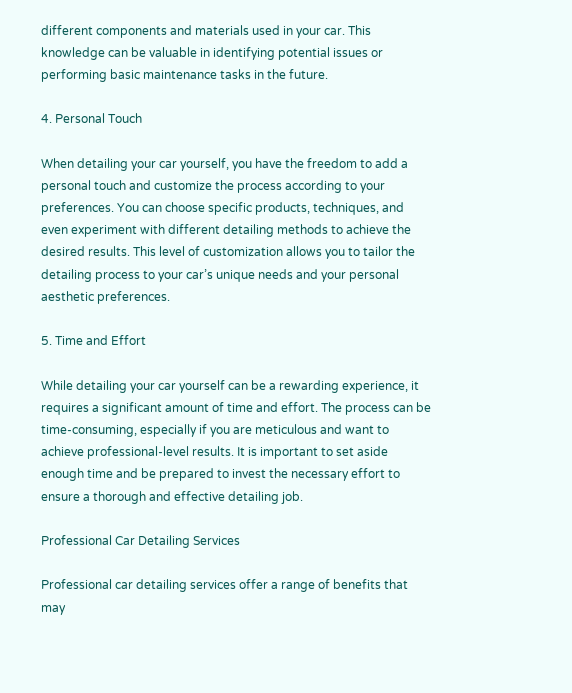different components and materials used in your car. This knowledge can be valuable in identifying potential issues or performing basic maintenance tasks in the future.

4. Personal Touch

When detailing your car yourself, you have the freedom to add a personal touch and customize the process according to your preferences. You can choose specific products, techniques, and even experiment with different detailing methods to achieve the desired results. This level of customization allows you to tailor the detailing process to your car’s unique needs and your personal aesthetic preferences.

5. Time and Effort

While detailing your car yourself can be a rewarding experience, it requires a significant amount of time and effort. The process can be time-consuming, especially if you are meticulous and want to achieve professional-level results. It is important to set aside enough time and be prepared to invest the necessary effort to ensure a thorough and effective detailing job.

Professional Car Detailing Services

Professional car detailing services offer a range of benefits that may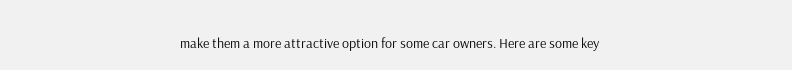make them a more attractive option for some car owners. Here are some key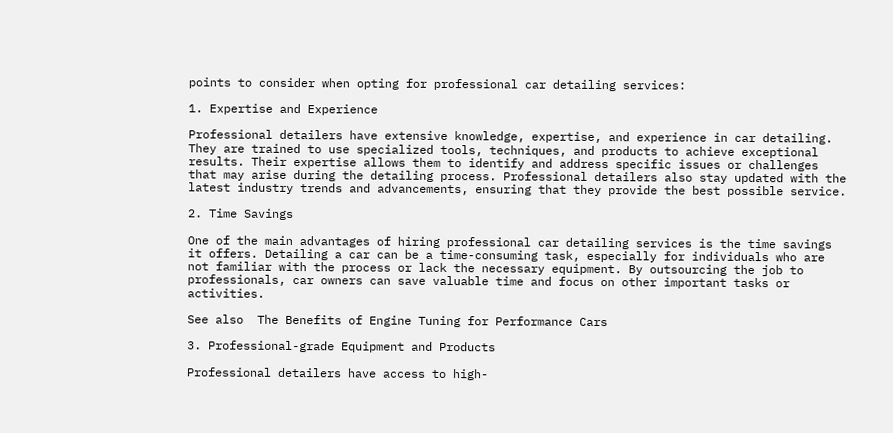points to consider when opting for professional car detailing services:

1. Expertise and Experience

Professional detailers have extensive knowledge, expertise, and experience in car detailing. They are trained to use specialized tools, techniques, and products to achieve exceptional results. Their expertise allows them to identify and address specific issues or challenges that may arise during the detailing process. Professional detailers also stay updated with the latest industry trends and advancements, ensuring that they provide the best possible service.

2. Time Savings

One of the main advantages of hiring professional car detailing services is the time savings it offers. Detailing a car can be a time-consuming task, especially for individuals who are not familiar with the process or lack the necessary equipment. By outsourcing the job to professionals, car owners can save valuable time and focus on other important tasks or activities.

See also  The Benefits of Engine Tuning for Performance Cars

3. Professional-grade Equipment and Products

Professional detailers have access to high-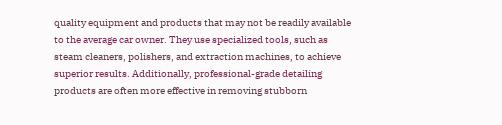quality equipment and products that may not be readily available to the average car owner. They use specialized tools, such as steam cleaners, polishers, and extraction machines, to achieve superior results. Additionally, professional-grade detailing products are often more effective in removing stubborn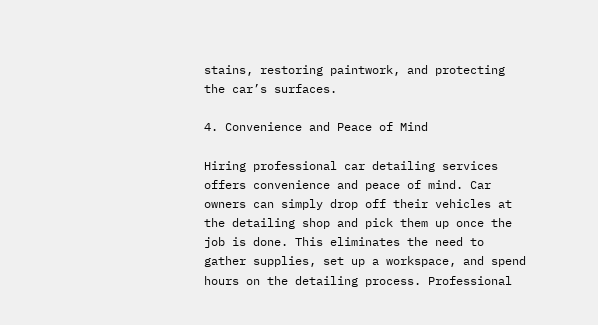stains, restoring paintwork, and protecting the car’s surfaces.

4. Convenience and Peace of Mind

Hiring professional car detailing services offers convenience and peace of mind. Car owners can simply drop off their vehicles at the detailing shop and pick them up once the job is done. This eliminates the need to gather supplies, set up a workspace, and spend hours on the detailing process. Professional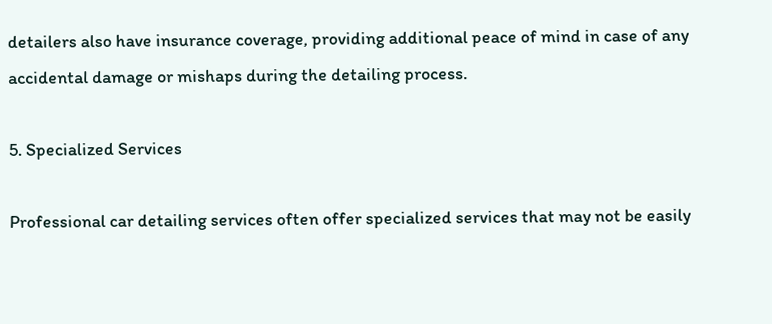detailers also have insurance coverage, providing additional peace of mind in case of any accidental damage or mishaps during the detailing process.

5. Specialized Services

Professional car detailing services often offer specialized services that may not be easily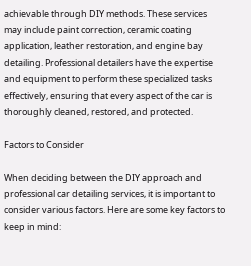achievable through DIY methods. These services may include paint correction, ceramic coating application, leather restoration, and engine bay detailing. Professional detailers have the expertise and equipment to perform these specialized tasks effectively, ensuring that every aspect of the car is thoroughly cleaned, restored, and protected.

Factors to Consider

When deciding between the DIY approach and professional car detailing services, it is important to consider various factors. Here are some key factors to keep in mind: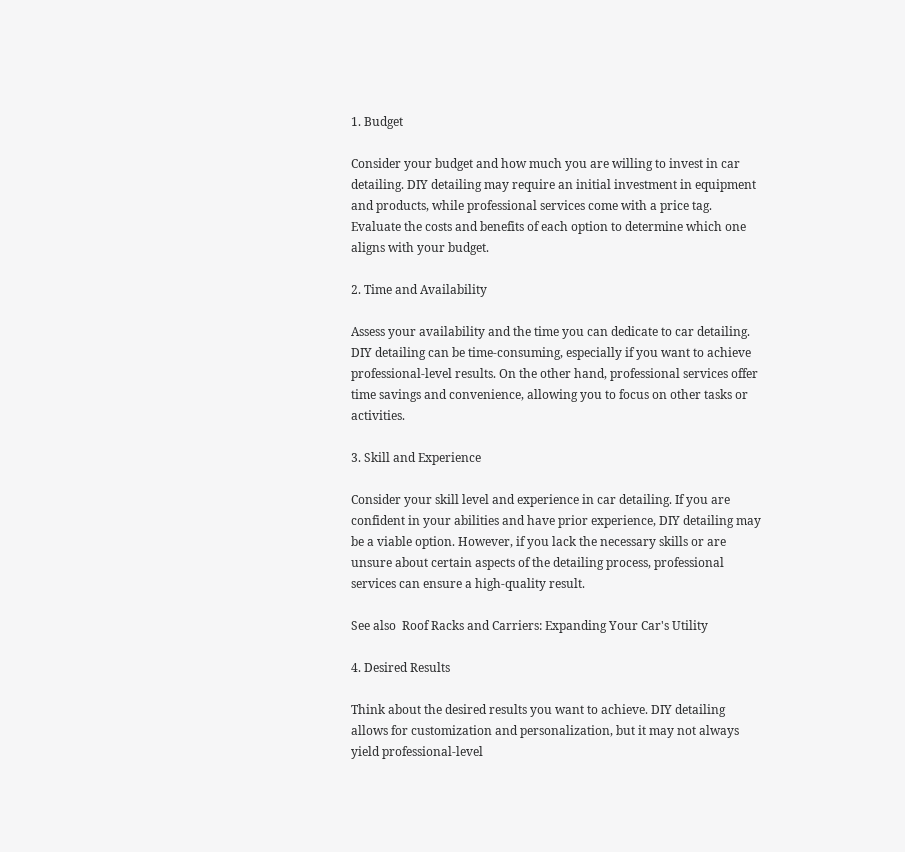1. Budget

Consider your budget and how much you are willing to invest in car detailing. DIY detailing may require an initial investment in equipment and products, while professional services come with a price tag. Evaluate the costs and benefits of each option to determine which one aligns with your budget.

2. Time and Availability

Assess your availability and the time you can dedicate to car detailing. DIY detailing can be time-consuming, especially if you want to achieve professional-level results. On the other hand, professional services offer time savings and convenience, allowing you to focus on other tasks or activities.

3. Skill and Experience

Consider your skill level and experience in car detailing. If you are confident in your abilities and have prior experience, DIY detailing may be a viable option. However, if you lack the necessary skills or are unsure about certain aspects of the detailing process, professional services can ensure a high-quality result.

See also  Roof Racks and Carriers: Expanding Your Car's Utility

4. Desired Results

Think about the desired results you want to achieve. DIY detailing allows for customization and personalization, but it may not always yield professional-level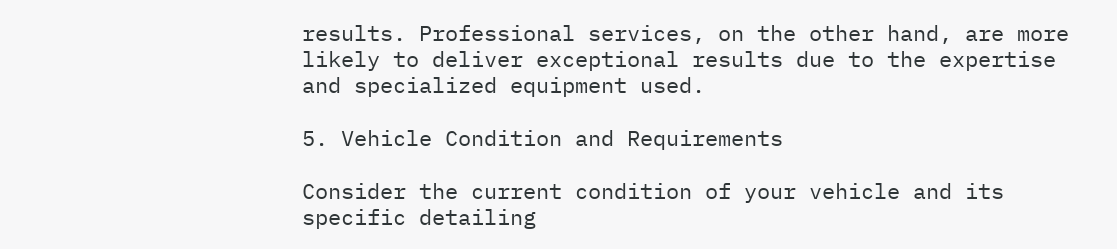results. Professional services, on the other hand, are more likely to deliver exceptional results due to the expertise and specialized equipment used.

5. Vehicle Condition and Requirements

Consider the current condition of your vehicle and its specific detailing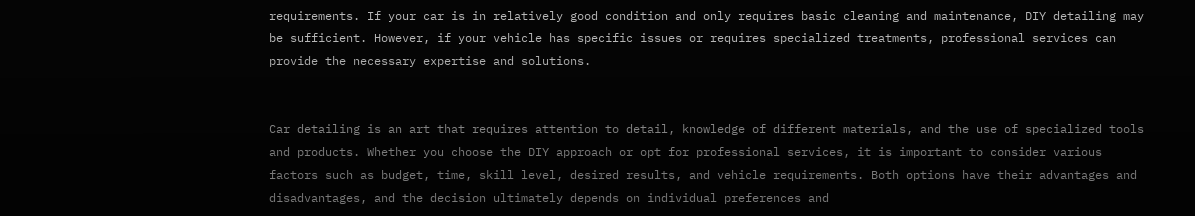requirements. If your car is in relatively good condition and only requires basic cleaning and maintenance, DIY detailing may be sufficient. However, if your vehicle has specific issues or requires specialized treatments, professional services can provide the necessary expertise and solutions.


Car detailing is an art that requires attention to detail, knowledge of different materials, and the use of specialized tools and products. Whether you choose the DIY approach or opt for professional services, it is important to consider various factors such as budget, time, skill level, desired results, and vehicle requirements. Both options have their advantages and disadvantages, and the decision ultimately depends on individual preferences and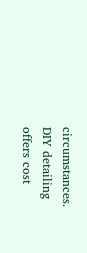circumstances. DIY detailing offers cost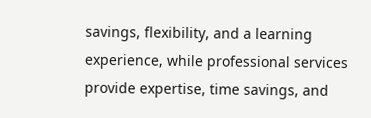savings, flexibility, and a learning experience, while professional services provide expertise, time savings, and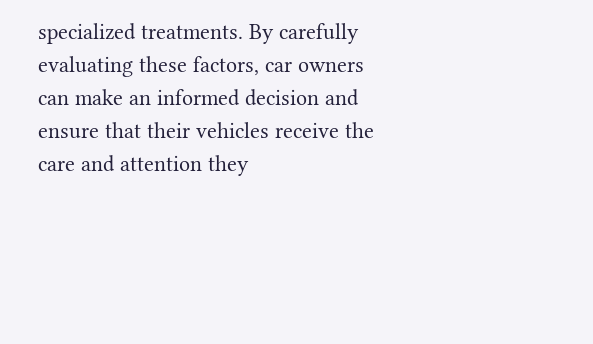specialized treatments. By carefully evaluating these factors, car owners can make an informed decision and ensure that their vehicles receive the care and attention they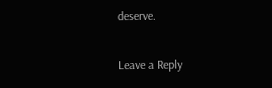deserve.

Leave a Reply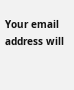Your email address will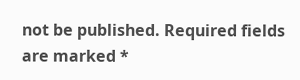not be published. Required fields are marked *